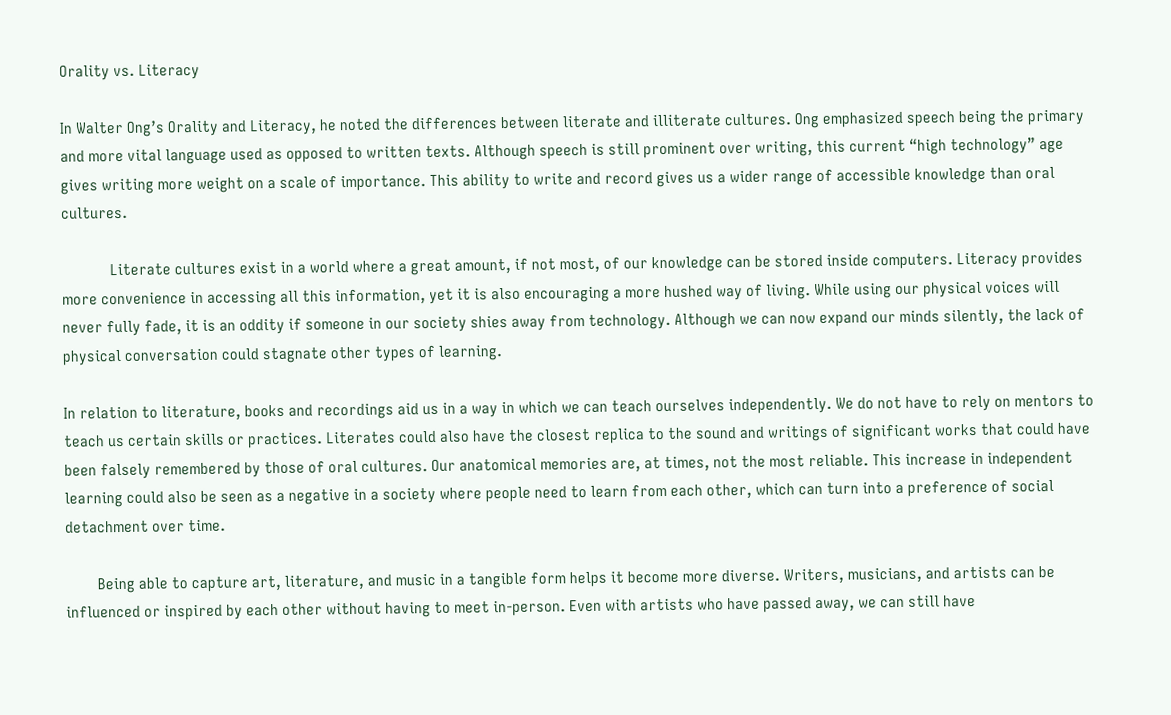Orality vs. Literacy

In Walter Ong’s Orality and Literacy, he noted the differences between literate and illiterate cultures. Ong emphasized speech being the primary and more vital language used as opposed to written texts. Although speech is still prominent over writing, this current “high technology” age gives writing more weight on a scale of importance. This ability to write and record gives us a wider range of accessible knowledge than oral cultures.

            Literate cultures exist in a world where a great amount, if not most, of our knowledge can be stored inside computers. Literacy provides more convenience in accessing all this information, yet it is also encouraging a more hushed way of living. While using our physical voices will never fully fade, it is an oddity if someone in our society shies away from technology. Although we can now expand our minds silently, the lack of physical conversation could stagnate other types of learning.

In relation to literature, books and recordings aid us in a way in which we can teach ourselves independently. We do not have to rely on mentors to teach us certain skills or practices. Literates could also have the closest replica to the sound and writings of significant works that could have been falsely remembered by those of oral cultures. Our anatomical memories are, at times, not the most reliable. This increase in independent learning could also be seen as a negative in a society where people need to learn from each other, which can turn into a preference of social detachment over time.

        Being able to capture art, literature, and music in a tangible form helps it become more diverse. Writers, musicians, and artists can be influenced or inspired by each other without having to meet in-person. Even with artists who have passed away, we can still have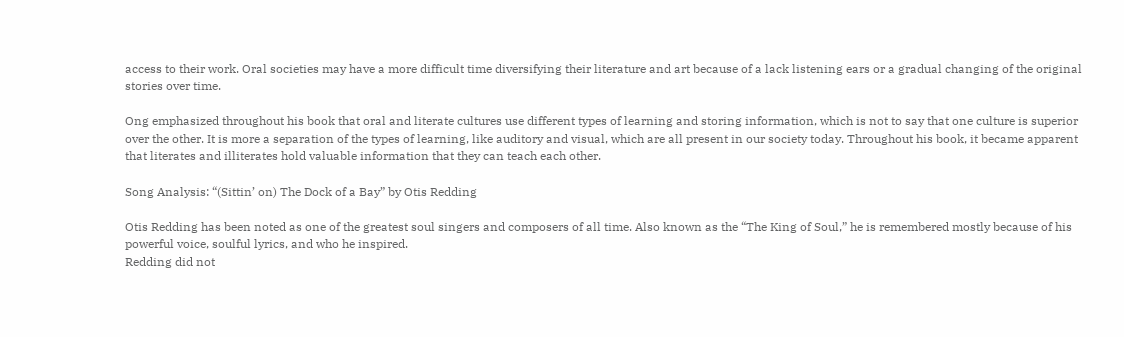access to their work. Oral societies may have a more difficult time diversifying their literature and art because of a lack listening ears or a gradual changing of the original stories over time.

Ong emphasized throughout his book that oral and literate cultures use different types of learning and storing information, which is not to say that one culture is superior over the other. It is more a separation of the types of learning, like auditory and visual, which are all present in our society today. Throughout his book, it became apparent that literates and illiterates hold valuable information that they can teach each other.

Song Analysis: “(Sittin’ on) The Dock of a Bay” by Otis Redding

Otis Redding has been noted as one of the greatest soul singers and composers of all time. Also known as the “The King of Soul,” he is remembered mostly because of his powerful voice, soulful lyrics, and who he inspired.
Redding did not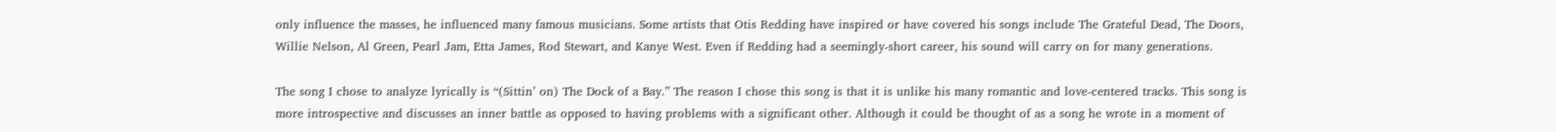only influence the masses, he influenced many famous musicians. Some artists that Otis Redding have inspired or have covered his songs include The Grateful Dead, The Doors, Willie Nelson, Al Green, Pearl Jam, Etta James, Rod Stewart, and Kanye West. Even if Redding had a seemingly-short career, his sound will carry on for many generations.

The song I chose to analyze lyrically is “(Sittin’ on) The Dock of a Bay.” The reason I chose this song is that it is unlike his many romantic and love-centered tracks. This song is more introspective and discusses an inner battle as opposed to having problems with a significant other. Although it could be thought of as a song he wrote in a moment of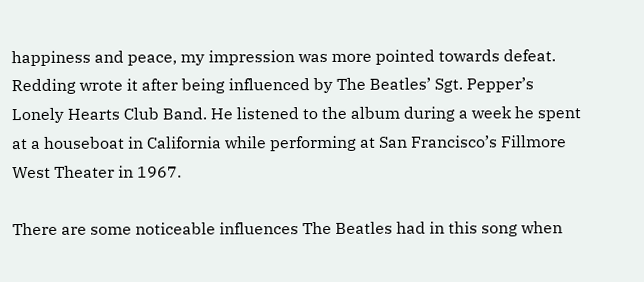happiness and peace, my impression was more pointed towards defeat. Redding wrote it after being influenced by The Beatles’ Sgt. Pepper’s Lonely Hearts Club Band. He listened to the album during a week he spent at a houseboat in California while performing at San Francisco’s Fillmore West Theater in 1967.

There are some noticeable influences The Beatles had in this song when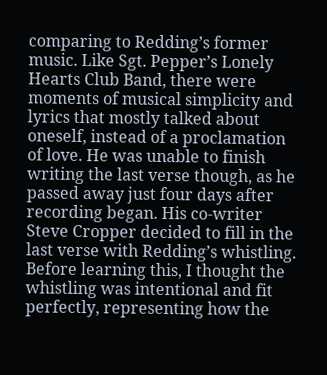comparing to Redding’s former music. Like Sgt. Pepper’s Lonely Hearts Club Band, there were moments of musical simplicity and lyrics that mostly talked about oneself, instead of a proclamation of love. He was unable to finish writing the last verse though, as he passed away just four days after recording began. His co-writer Steve Cropper decided to fill in the last verse with Redding’s whistling. Before learning this, I thought the whistling was intentional and fit perfectly, representing how the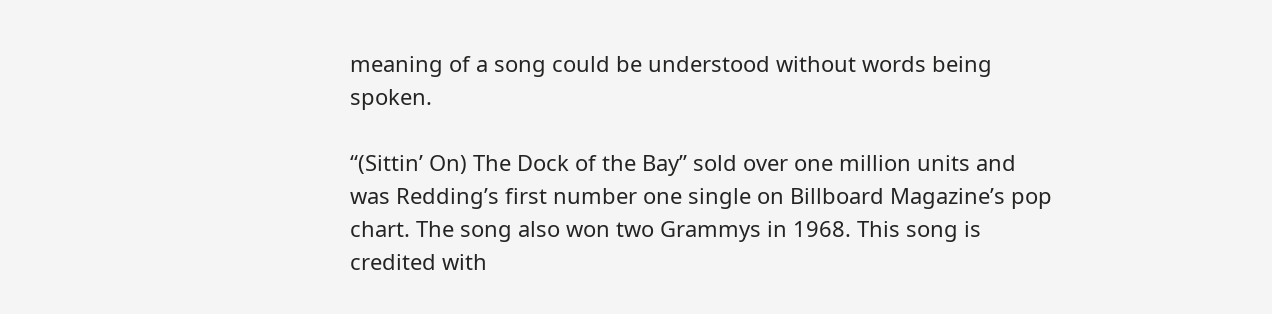meaning of a song could be understood without words being spoken.

“(Sittin’ On) The Dock of the Bay” sold over one million units and was Redding’s first number one single on Billboard Magazine’s pop chart. The song also won two Grammys in 1968. This song is credited with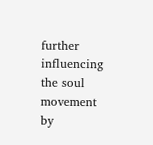further influencing the soul movement by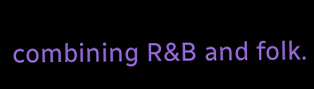combining R&B and folk.